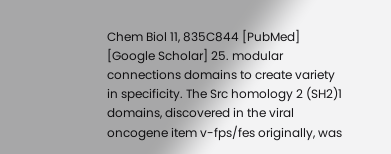Chem Biol 11, 835C844 [PubMed] [Google Scholar] 25. modular connections domains to create variety in specificity. The Src homology 2 (SH2)1 domains, discovered in the viral oncogene item v-fps/fes originally, was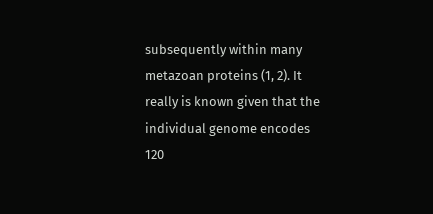subsequently within many metazoan proteins (1, 2). It really is known given that the individual genome encodes 120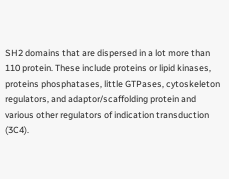SH2 domains that are dispersed in a lot more than 110 protein. These include proteins or lipid kinases, proteins phosphatases, little GTPases, cytoskeleton regulators, and adaptor/scaffolding protein and various other regulators of indication transduction (3C4).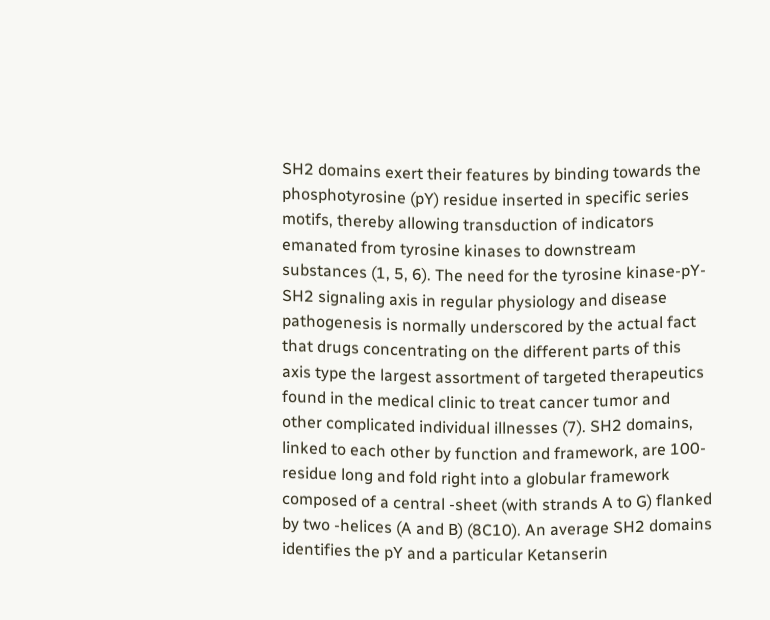SH2 domains exert their features by binding towards the phosphotyrosine (pY) residue inserted in specific series motifs, thereby allowing transduction of indicators emanated from tyrosine kinases to downstream substances (1, 5, 6). The need for the tyrosine kinase-pY-SH2 signaling axis in regular physiology and disease pathogenesis is normally underscored by the actual fact that drugs concentrating on the different parts of this axis type the largest assortment of targeted therapeutics found in the medical clinic to treat cancer tumor and other complicated individual illnesses (7). SH2 domains, linked to each other by function and framework, are 100-residue long and fold right into a globular framework composed of a central -sheet (with strands A to G) flanked by two -helices (A and B) (8C10). An average SH2 domains identifies the pY and a particular Ketanserin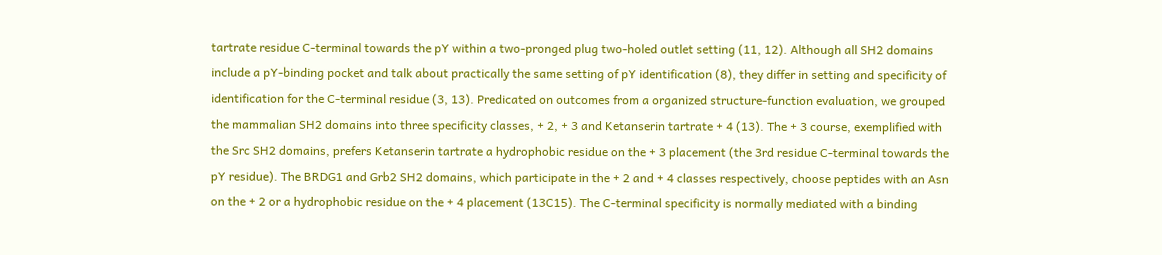tartrate residue C-terminal towards the pY within a two-pronged plug two-holed outlet setting (11, 12). Although all SH2 domains include a pY-binding pocket and talk about practically the same setting of pY identification (8), they differ in setting and specificity of identification for the C-terminal residue (3, 13). Predicated on outcomes from a organized structure-function evaluation, we grouped the mammalian SH2 domains into three specificity classes, + 2, + 3 and Ketanserin tartrate + 4 (13). The + 3 course, exemplified with the Src SH2 domains, prefers Ketanserin tartrate a hydrophobic residue on the + 3 placement (the 3rd residue C-terminal towards the pY residue). The BRDG1 and Grb2 SH2 domains, which participate in the + 2 and + 4 classes respectively, choose peptides with an Asn on the + 2 or a hydrophobic residue on the + 4 placement (13C15). The C-terminal specificity is normally mediated with a binding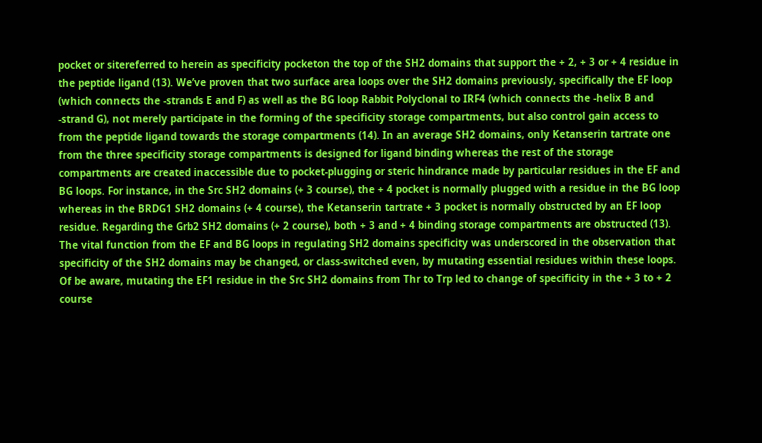pocket or sitereferred to herein as specificity pocketon the top of the SH2 domains that support the + 2, + 3 or + 4 residue in the peptide ligand (13). We’ve proven that two surface area loops over the SH2 domains previously, specifically the EF loop (which connects the -strands E and F) as well as the BG loop Rabbit Polyclonal to IRF4 (which connects the -helix B and -strand G), not merely participate in the forming of the specificity storage compartments, but also control gain access to from the peptide ligand towards the storage compartments (14). In an average SH2 domains, only Ketanserin tartrate one from the three specificity storage compartments is designed for ligand binding whereas the rest of the storage compartments are created inaccessible due to pocket-plugging or steric hindrance made by particular residues in the EF and BG loops. For instance, in the Src SH2 domains (+ 3 course), the + 4 pocket is normally plugged with a residue in the BG loop whereas in the BRDG1 SH2 domains (+ 4 course), the Ketanserin tartrate + 3 pocket is normally obstructed by an EF loop residue. Regarding the Grb2 SH2 domains (+ 2 course), both + 3 and + 4 binding storage compartments are obstructed (13). The vital function from the EF and BG loops in regulating SH2 domains specificity was underscored in the observation that specificity of the SH2 domains may be changed, or class-switched even, by mutating essential residues within these loops. Of be aware, mutating the EF1 residue in the Src SH2 domains from Thr to Trp led to change of specificity in the + 3 to + 2 course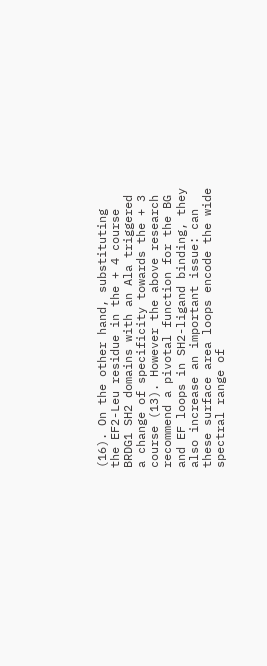(16). On the other hand, substituting the EF2-Leu residue in the + 4 course BRDG1 SH2 domains with an Ala triggered a change of specificity towards the + 3 course (13). However the above research recommend a pivotal function for the BG and EF loops in SH2-ligand binding, they also increase an important issue: can these surface area loops encode the wide spectral range of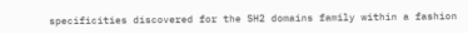specificities discovered for the SH2 domains family within a fashion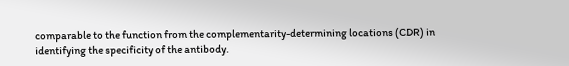comparable to the function from the complementarity-determining locations (CDR) in identifying the specificity of the antibody.